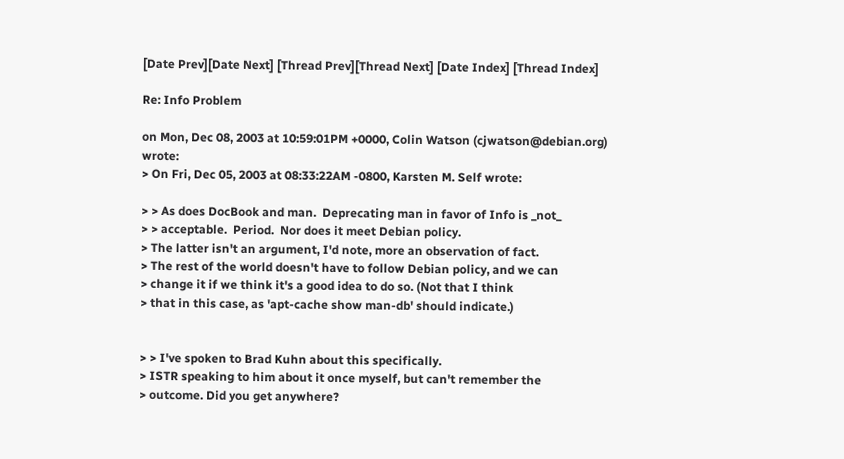[Date Prev][Date Next] [Thread Prev][Thread Next] [Date Index] [Thread Index]

Re: Info Problem

on Mon, Dec 08, 2003 at 10:59:01PM +0000, Colin Watson (cjwatson@debian.org) wrote:
> On Fri, Dec 05, 2003 at 08:33:22AM -0800, Karsten M. Self wrote:

> > As does DocBook and man.  Deprecating man in favor of Info is _not_
> > acceptable.  Period.  Nor does it meet Debian policy.
> The latter isn't an argument, I'd note, more an observation of fact.
> The rest of the world doesn't have to follow Debian policy, and we can
> change it if we think it's a good idea to do so. (Not that I think
> that in this case, as 'apt-cache show man-db' should indicate.)


> > I've spoken to Brad Kuhn about this specifically.
> ISTR speaking to him about it once myself, but can't remember the
> outcome. Did you get anywhere?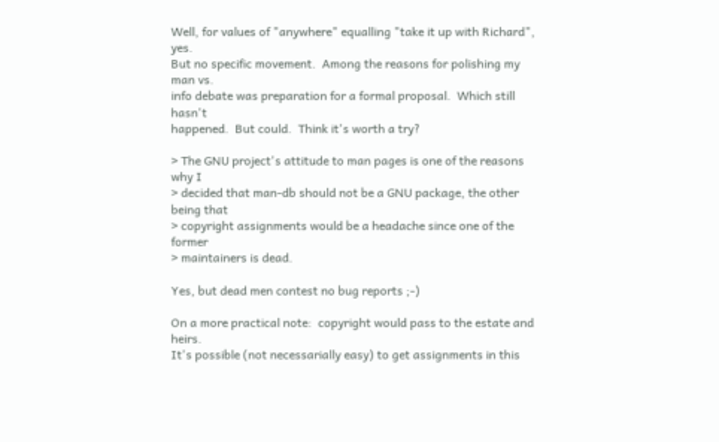Well, for values of "anywhere" equalling "take it up with Richard", yes.
But no specific movement.  Among the reasons for polishing my man vs.
info debate was preparation for a formal proposal.  Which still hasn't
happened.  But could.  Think it's worth a try?

> The GNU project's attitude to man pages is one of the reasons why I
> decided that man-db should not be a GNU package, the other being that
> copyright assignments would be a headache since one of the former
> maintainers is dead.

Yes, but dead men contest no bug reports ;-)

On a more practical note:  copyright would pass to the estate and heirs.
It's possible (not necessarially easy) to get assignments in this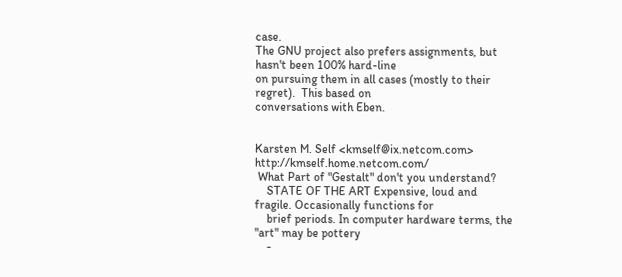case.
The GNU project also prefers assignments, but hasn't been 100% hard-line
on pursuing them in all cases (mostly to their regret).  This based on
conversations with Eben.


Karsten M. Self <kmself@ix.netcom.com>        http://kmself.home.netcom.com/
 What Part of "Gestalt" don't you understand?
    STATE OF THE ART Expensive, loud and fragile. Occasionally functions for
    brief periods. In computer hardware terms, the "art" may be pottery
    -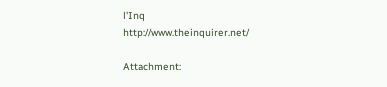l'Inq                                       http://www.theinquirer.net/

Attachment: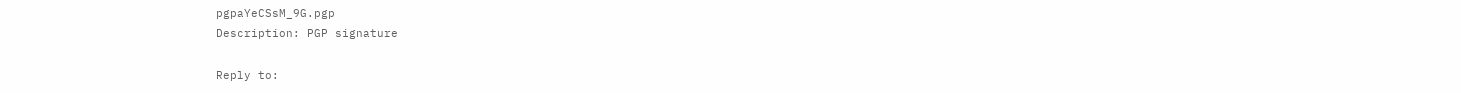pgpaYeCSsM_9G.pgp
Description: PGP signature

Reply to: